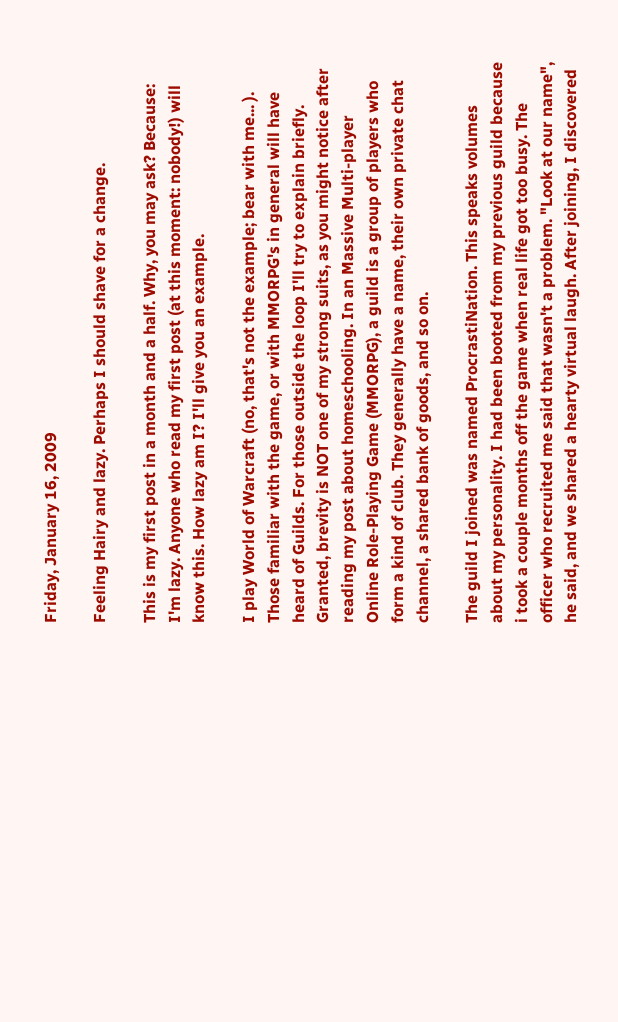Friday, January 16, 2009

Feeling Hairy and lazy. Perhaps I should shave for a change.

This is my first post in a month and a half. Why, you may ask? Because: I'm lazy. Anyone who read my first post (at this moment: nobody!) will know this. How lazy am I? I'll give you an example.

I play World of Warcraft (no, that's not the example; bear with me... ). Those familiar with the game, or with MMORPG's in general will have heard of Guilds. For those outside the loop I'll try to explain briefly. Granted, brevity is NOT one of my strong suits, as you might notice after reading my post about homeschooling. In an Massive Multi-player Online Role-Playing Game (MMORPG), a guild is a group of players who form a kind of club. They generally have a name, their own private chat channel, a shared bank of goods, and so on.

The guild I joined was named ProcrastiNation. This speaks volumes about my personality. I had been booted from my previous guild because i took a couple months off the game when real life got too busy. The officer who recruited me said that wasn't a problem. "Look at our name", he said, and we shared a hearty virtual laugh. After joining, I discovered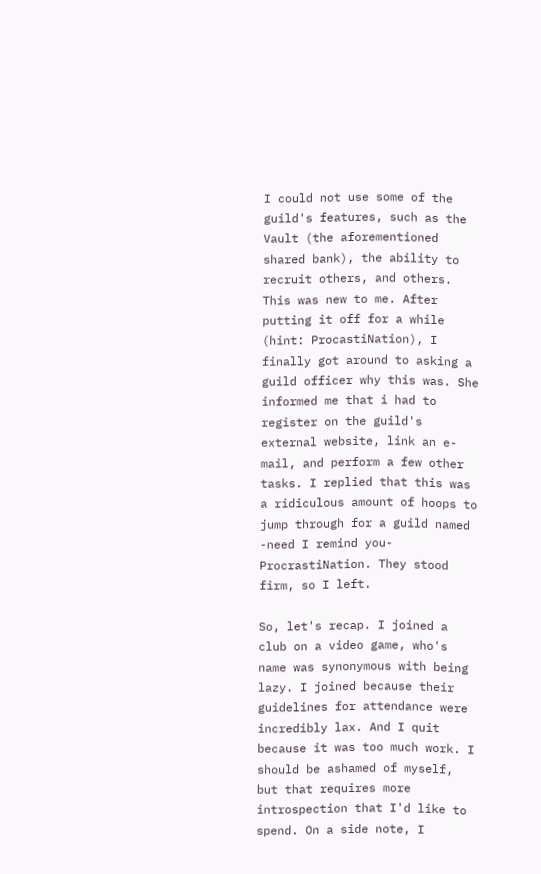I could not use some of the guild's features, such as the Vault (the aforementioned shared bank), the ability to recruit others, and others. This was new to me. After putting it off for a while (hint: ProcastiNation), I finally got around to asking a guild officer why this was. She informed me that i had to register on the guild's external website, link an e-mail, and perform a few other tasks. I replied that this was a ridiculous amount of hoops to jump through for a guild named -need I remind you- ProcrastiNation. They stood firm, so I left.

So, let's recap. I joined a club on a video game, who's name was synonymous with being lazy. I joined because their guidelines for attendance were incredibly lax. And I quit because it was too much work. I should be ashamed of myself, but that requires more introspection that I'd like to spend. On a side note, I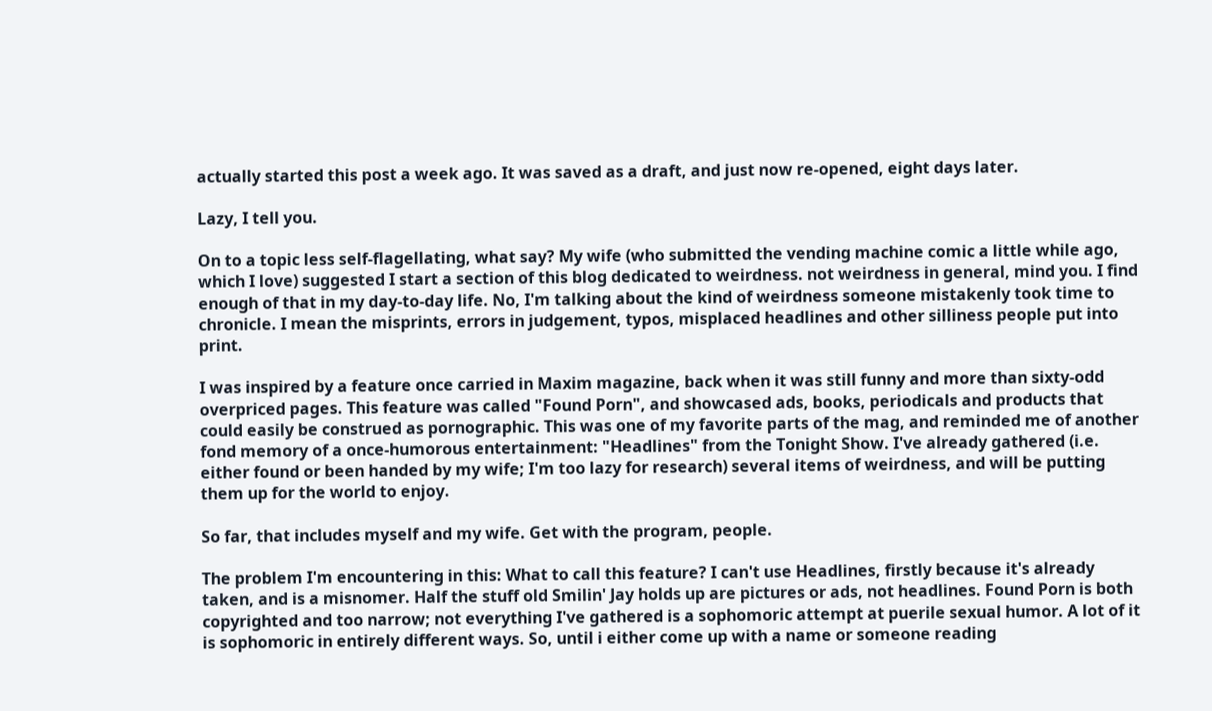actually started this post a week ago. It was saved as a draft, and just now re-opened, eight days later.

Lazy, I tell you.

On to a topic less self-flagellating, what say? My wife (who submitted the vending machine comic a little while ago, which I love) suggested I start a section of this blog dedicated to weirdness. not weirdness in general, mind you. I find enough of that in my day-to-day life. No, I'm talking about the kind of weirdness someone mistakenly took time to chronicle. I mean the misprints, errors in judgement, typos, misplaced headlines and other silliness people put into print.

I was inspired by a feature once carried in Maxim magazine, back when it was still funny and more than sixty-odd overpriced pages. This feature was called "Found Porn", and showcased ads, books, periodicals and products that could easily be construed as pornographic. This was one of my favorite parts of the mag, and reminded me of another fond memory of a once-humorous entertainment: "Headlines" from the Tonight Show. I've already gathered (i.e. either found or been handed by my wife; I'm too lazy for research) several items of weirdness, and will be putting them up for the world to enjoy.

So far, that includes myself and my wife. Get with the program, people.

The problem I'm encountering in this: What to call this feature? I can't use Headlines, firstly because it's already taken, and is a misnomer. Half the stuff old Smilin' Jay holds up are pictures or ads, not headlines. Found Porn is both copyrighted and too narrow; not everything I've gathered is a sophomoric attempt at puerile sexual humor. A lot of it is sophomoric in entirely different ways. So, until i either come up with a name or someone reading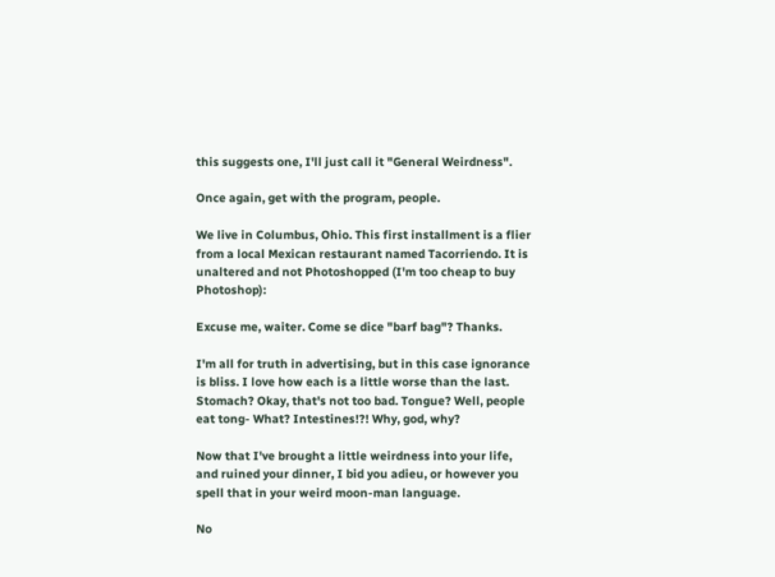this suggests one, I'll just call it "General Weirdness".

Once again, get with the program, people.

We live in Columbus, Ohio. This first installment is a flier from a local Mexican restaurant named Tacorriendo. It is unaltered and not Photoshopped (I'm too cheap to buy Photoshop):

Excuse me, waiter. Come se dice "barf bag"? Thanks.

I'm all for truth in advertising, but in this case ignorance is bliss. I love how each is a little worse than the last. Stomach? Okay, that's not too bad. Tongue? Well, people eat tong- What? Intestines!?! Why, god, why?

Now that I've brought a little weirdness into your life, and ruined your dinner, I bid you adieu, or however you spell that in your weird moon-man language.

No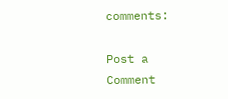comments:

Post a Comment